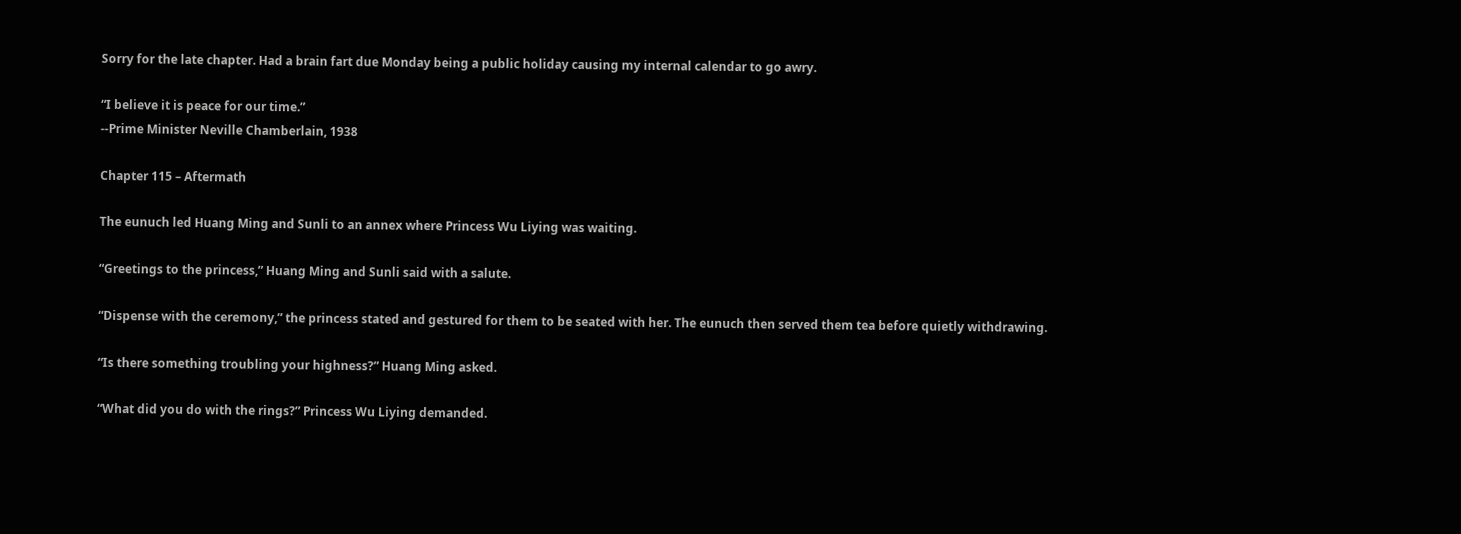Sorry for the late chapter. Had a brain fart due Monday being a public holiday causing my internal calendar to go awry.

“I believe it is peace for our time.”
--Prime Minister Neville Chamberlain, 1938

Chapter 115 – Aftermath

The eunuch led Huang Ming and Sunli to an annex where Princess Wu Liying was waiting.

“Greetings to the princess,” Huang Ming and Sunli said with a salute.

“Dispense with the ceremony,” the princess stated and gestured for them to be seated with her. The eunuch then served them tea before quietly withdrawing.

“Is there something troubling your highness?” Huang Ming asked.

“What did you do with the rings?” Princess Wu Liying demanded.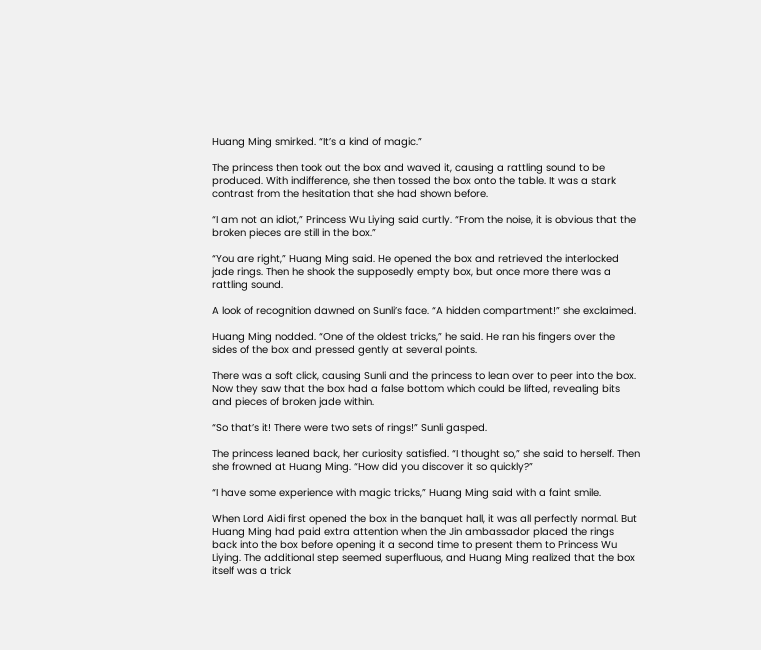Huang Ming smirked. “It’s a kind of magic.”

The princess then took out the box and waved it, causing a rattling sound to be produced. With indifference, she then tossed the box onto the table. It was a stark contrast from the hesitation that she had shown before.

“I am not an idiot,” Princess Wu Liying said curtly. “From the noise, it is obvious that the broken pieces are still in the box.”

“You are right,” Huang Ming said. He opened the box and retrieved the interlocked jade rings. Then he shook the supposedly empty box, but once more there was a rattling sound.

A look of recognition dawned on Sunli’s face. “A hidden compartment!” she exclaimed.

Huang Ming nodded. “One of the oldest tricks,” he said. He ran his fingers over the sides of the box and pressed gently at several points.

There was a soft click, causing Sunli and the princess to lean over to peer into the box. Now they saw that the box had a false bottom which could be lifted, revealing bits and pieces of broken jade within.

“So that’s it! There were two sets of rings!” Sunli gasped.

The princess leaned back, her curiosity satisfied. “I thought so,” she said to herself. Then she frowned at Huang Ming. “How did you discover it so quickly?”

“I have some experience with magic tricks,” Huang Ming said with a faint smile.

When Lord Aidi first opened the box in the banquet hall, it was all perfectly normal. But Huang Ming had paid extra attention when the Jin ambassador placed the rings back into the box before opening it a second time to present them to Princess Wu Liying. The additional step seemed superfluous, and Huang Ming realized that the box itself was a trick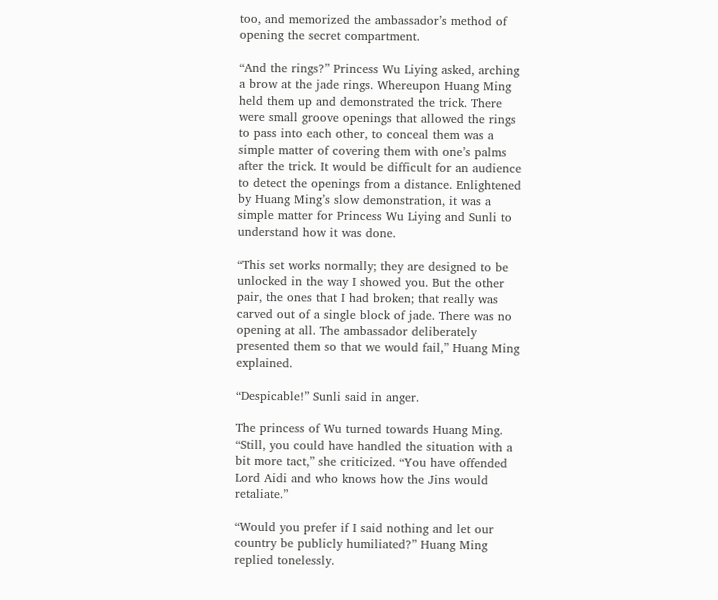too, and memorized the ambassador’s method of opening the secret compartment.

“And the rings?” Princess Wu Liying asked, arching a brow at the jade rings. Whereupon Huang Ming held them up and demonstrated the trick. There were small groove openings that allowed the rings to pass into each other, to conceal them was a simple matter of covering them with one’s palms after the trick. It would be difficult for an audience to detect the openings from a distance. Enlightened by Huang Ming’s slow demonstration, it was a simple matter for Princess Wu Liying and Sunli to understand how it was done.

“This set works normally; they are designed to be unlocked in the way I showed you. But the other pair, the ones that I had broken; that really was carved out of a single block of jade. There was no opening at all. The ambassador deliberately presented them so that we would fail,” Huang Ming explained.

“Despicable!” Sunli said in anger.

The princess of Wu turned towards Huang Ming. “Still, you could have handled the situation with a bit more tact,” she criticized. “You have offended Lord Aidi and who knows how the Jins would retaliate.”

“Would you prefer if I said nothing and let our country be publicly humiliated?” Huang Ming replied tonelessly.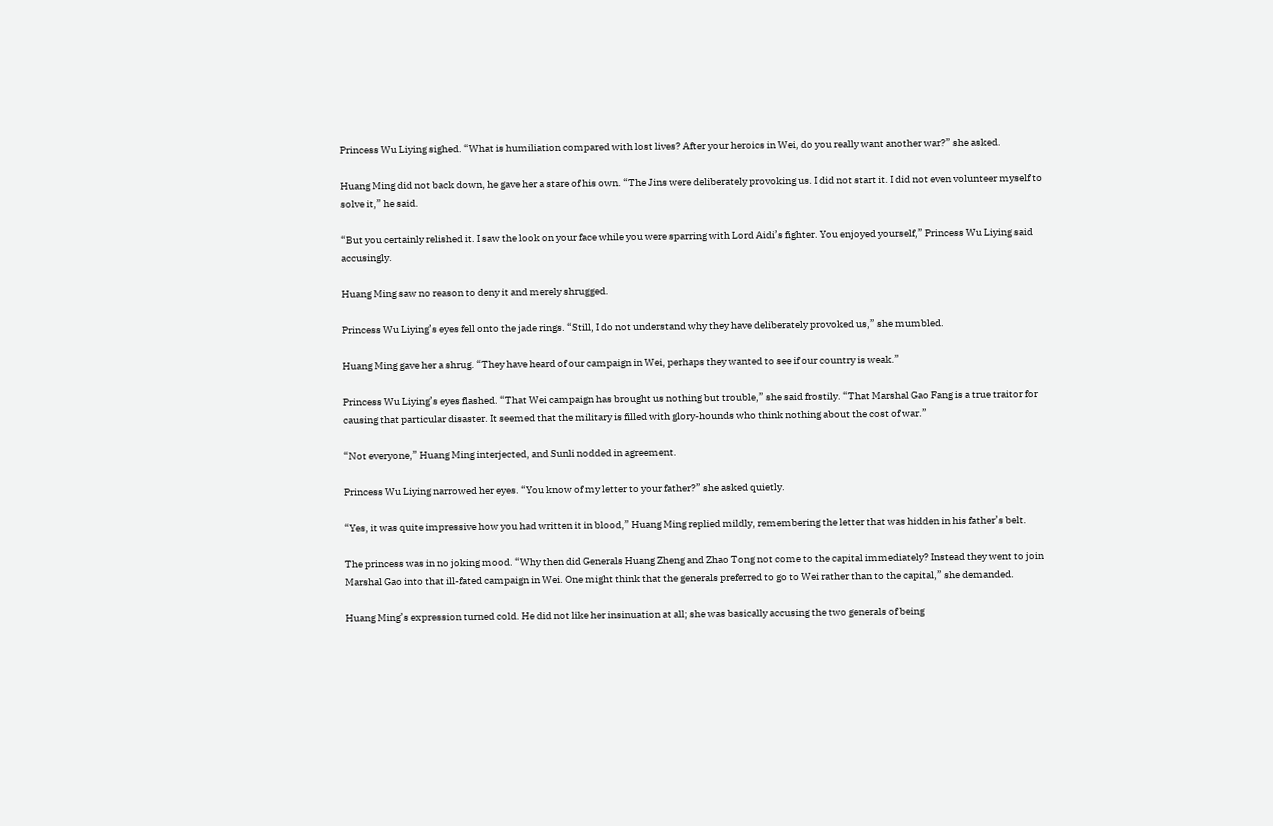Princess Wu Liying sighed. “What is humiliation compared with lost lives? After your heroics in Wei, do you really want another war?” she asked.

Huang Ming did not back down, he gave her a stare of his own. “The Jins were deliberately provoking us. I did not start it. I did not even volunteer myself to solve it,” he said.

“But you certainly relished it. I saw the look on your face while you were sparring with Lord Aidi’s fighter. You enjoyed yourself,” Princess Wu Liying said accusingly.

Huang Ming saw no reason to deny it and merely shrugged.

Princess Wu Liying’s eyes fell onto the jade rings. “Still, I do not understand why they have deliberately provoked us,” she mumbled.

Huang Ming gave her a shrug. “They have heard of our campaign in Wei, perhaps they wanted to see if our country is weak.”

Princess Wu Liying’s eyes flashed. “That Wei campaign has brought us nothing but trouble,” she said frostily. “That Marshal Gao Fang is a true traitor for causing that particular disaster. It seemed that the military is filled with glory-hounds who think nothing about the cost of war.”

“Not everyone,” Huang Ming interjected, and Sunli nodded in agreement.

Princess Wu Liying narrowed her eyes. “You know of my letter to your father?” she asked quietly.

“Yes, it was quite impressive how you had written it in blood,” Huang Ming replied mildly, remembering the letter that was hidden in his father’s belt.

The princess was in no joking mood. “Why then did Generals Huang Zheng and Zhao Tong not come to the capital immediately? Instead they went to join Marshal Gao into that ill-fated campaign in Wei. One might think that the generals preferred to go to Wei rather than to the capital,” she demanded.

Huang Ming’s expression turned cold. He did not like her insinuation at all; she was basically accusing the two generals of being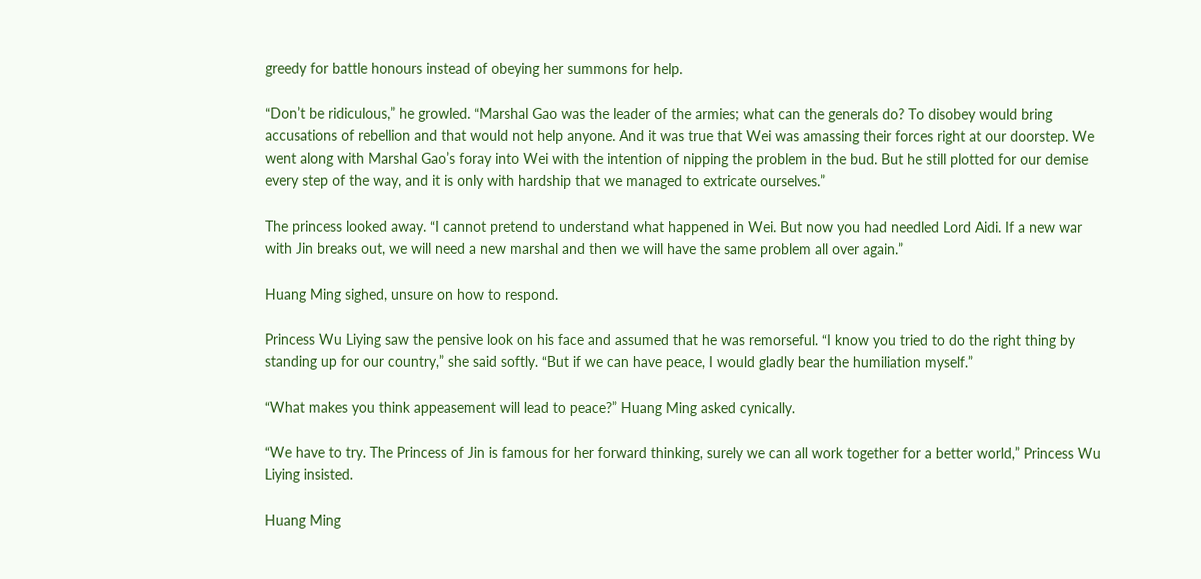greedy for battle honours instead of obeying her summons for help.

“Don’t be ridiculous,” he growled. “Marshal Gao was the leader of the armies; what can the generals do? To disobey would bring accusations of rebellion and that would not help anyone. And it was true that Wei was amassing their forces right at our doorstep. We went along with Marshal Gao’s foray into Wei with the intention of nipping the problem in the bud. But he still plotted for our demise every step of the way, and it is only with hardship that we managed to extricate ourselves.”

The princess looked away. “I cannot pretend to understand what happened in Wei. But now you had needled Lord Aidi. If a new war with Jin breaks out, we will need a new marshal and then we will have the same problem all over again.”

Huang Ming sighed, unsure on how to respond.

Princess Wu Liying saw the pensive look on his face and assumed that he was remorseful. “I know you tried to do the right thing by standing up for our country,” she said softly. “But if we can have peace, I would gladly bear the humiliation myself.”

“What makes you think appeasement will lead to peace?” Huang Ming asked cynically.

“We have to try. The Princess of Jin is famous for her forward thinking, surely we can all work together for a better world,” Princess Wu Liying insisted.

Huang Ming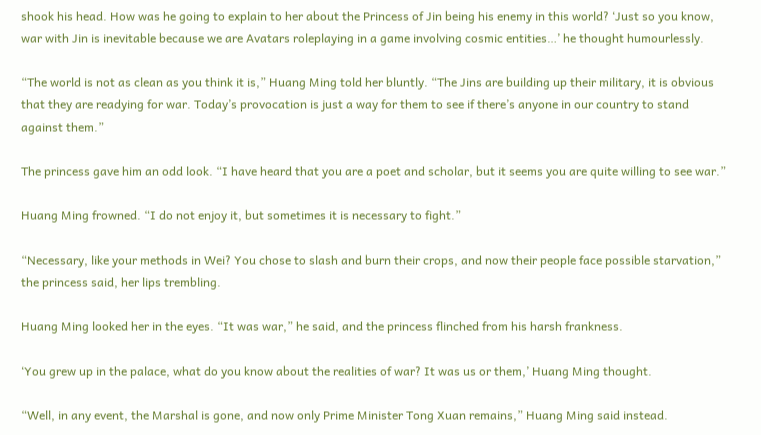shook his head. How was he going to explain to her about the Princess of Jin being his enemy in this world? ‘Just so you know, war with Jin is inevitable because we are Avatars roleplaying in a game involving cosmic entities…’ he thought humourlessly.

“The world is not as clean as you think it is,” Huang Ming told her bluntly. “The Jins are building up their military, it is obvious that they are readying for war. Today’s provocation is just a way for them to see if there’s anyone in our country to stand against them.”

The princess gave him an odd look. “I have heard that you are a poet and scholar, but it seems you are quite willing to see war.”

Huang Ming frowned. “I do not enjoy it, but sometimes it is necessary to fight.”

“Necessary, like your methods in Wei? You chose to slash and burn their crops, and now their people face possible starvation,” the princess said, her lips trembling.

Huang Ming looked her in the eyes. “It was war,” he said, and the princess flinched from his harsh frankness.

‘You grew up in the palace, what do you know about the realities of war? It was us or them,’ Huang Ming thought.

“Well, in any event, the Marshal is gone, and now only Prime Minister Tong Xuan remains,” Huang Ming said instead.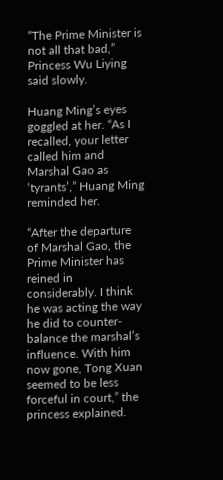“The Prime Minister is not all that bad,” Princess Wu Liying said slowly.

Huang Ming’s eyes goggled at her. “As I recalled, your letter called him and Marshal Gao as ‘tyrants’,” Huang Ming reminded her.

“After the departure of Marshal Gao, the Prime Minister has reined in considerably. I think he was acting the way he did to counter-balance the marshal’s influence. With him now gone, Tong Xuan seemed to be less forceful in court,” the princess explained.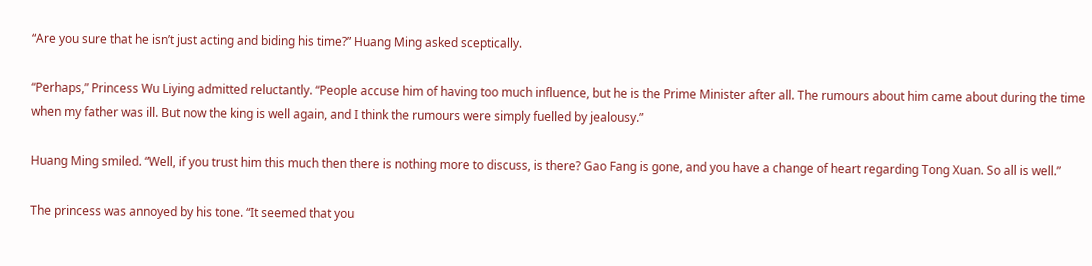“Are you sure that he isn’t just acting and biding his time?” Huang Ming asked sceptically.

“Perhaps,” Princess Wu Liying admitted reluctantly. “People accuse him of having too much influence, but he is the Prime Minister after all. The rumours about him came about during the time when my father was ill. But now the king is well again, and I think the rumours were simply fuelled by jealousy.”

Huang Ming smiled. “Well, if you trust him this much then there is nothing more to discuss, is there? Gao Fang is gone, and you have a change of heart regarding Tong Xuan. So all is well.”

The princess was annoyed by his tone. “It seemed that you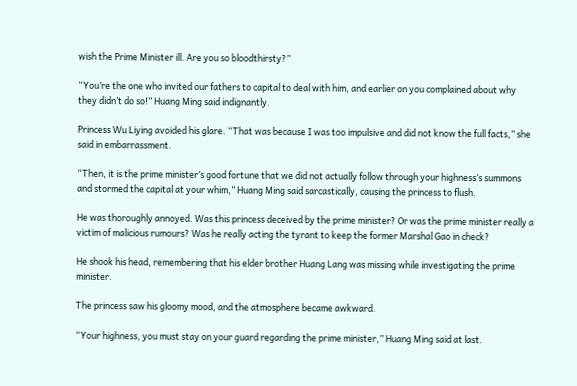wish the Prime Minister ill. Are you so bloodthirsty?”

“You’re the one who invited our fathers to capital to deal with him, and earlier on you complained about why they didn’t do so!” Huang Ming said indignantly.

Princess Wu Liying avoided his glare. “That was because I was too impulsive and did not know the full facts,” she said in embarrassment.

“Then, it is the prime minister’s good fortune that we did not actually follow through your highness’s summons and stormed the capital at your whim,” Huang Ming said sarcastically, causing the princess to flush.

He was thoroughly annoyed. Was this princess deceived by the prime minister? Or was the prime minister really a victim of malicious rumours? Was he really acting the tyrant to keep the former Marshal Gao in check?

He shook his head, remembering that his elder brother Huang Lang was missing while investigating the prime minister.

The princess saw his gloomy mood, and the atmosphere became awkward.

“Your highness, you must stay on your guard regarding the prime minister,” Huang Ming said at last.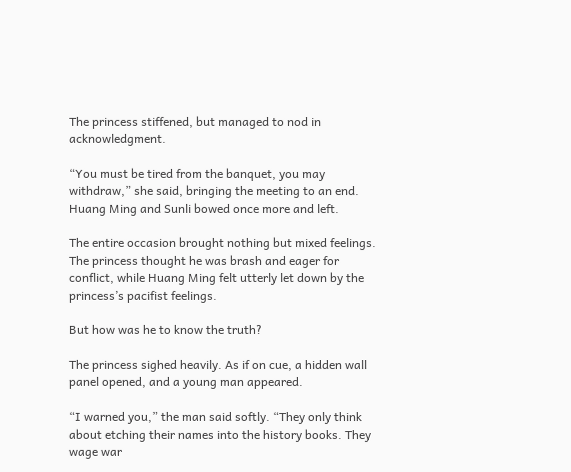The princess stiffened, but managed to nod in acknowledgment.

“You must be tired from the banquet, you may withdraw,” she said, bringing the meeting to an end. Huang Ming and Sunli bowed once more and left.

The entire occasion brought nothing but mixed feelings. The princess thought he was brash and eager for conflict, while Huang Ming felt utterly let down by the princess’s pacifist feelings.

But how was he to know the truth?

The princess sighed heavily. As if on cue, a hidden wall panel opened, and a young man appeared.

“I warned you,” the man said softly. “They only think about etching their names into the history books. They wage war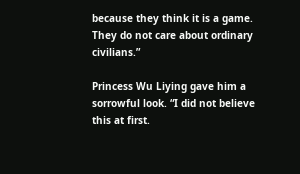because they think it is a game. They do not care about ordinary civilians.”

Princess Wu Liying gave him a sorrowful look. “I did not believe this at first.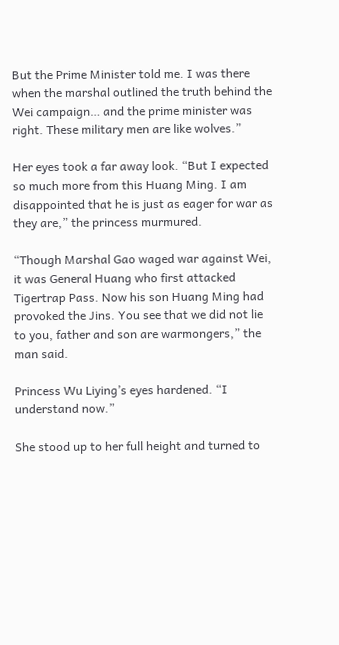But the Prime Minister told me. I was there when the marshal outlined the truth behind the Wei campaign… and the prime minister was right. These military men are like wolves.”

Her eyes took a far away look. “But I expected so much more from this Huang Ming. I am disappointed that he is just as eager for war as they are,” the princess murmured.

“Though Marshal Gao waged war against Wei, it was General Huang who first attacked Tigertrap Pass. Now his son Huang Ming had provoked the Jins. You see that we did not lie to you, father and son are warmongers,” the man said.

Princess Wu Liying’s eyes hardened. “I understand now.”

She stood up to her full height and turned to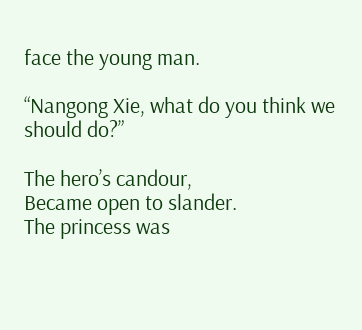face the young man.

“Nangong Xie, what do you think we should do?”

The hero’s candour,
Became open to slander.
The princess was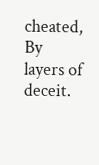cheated,
By layers of deceit.